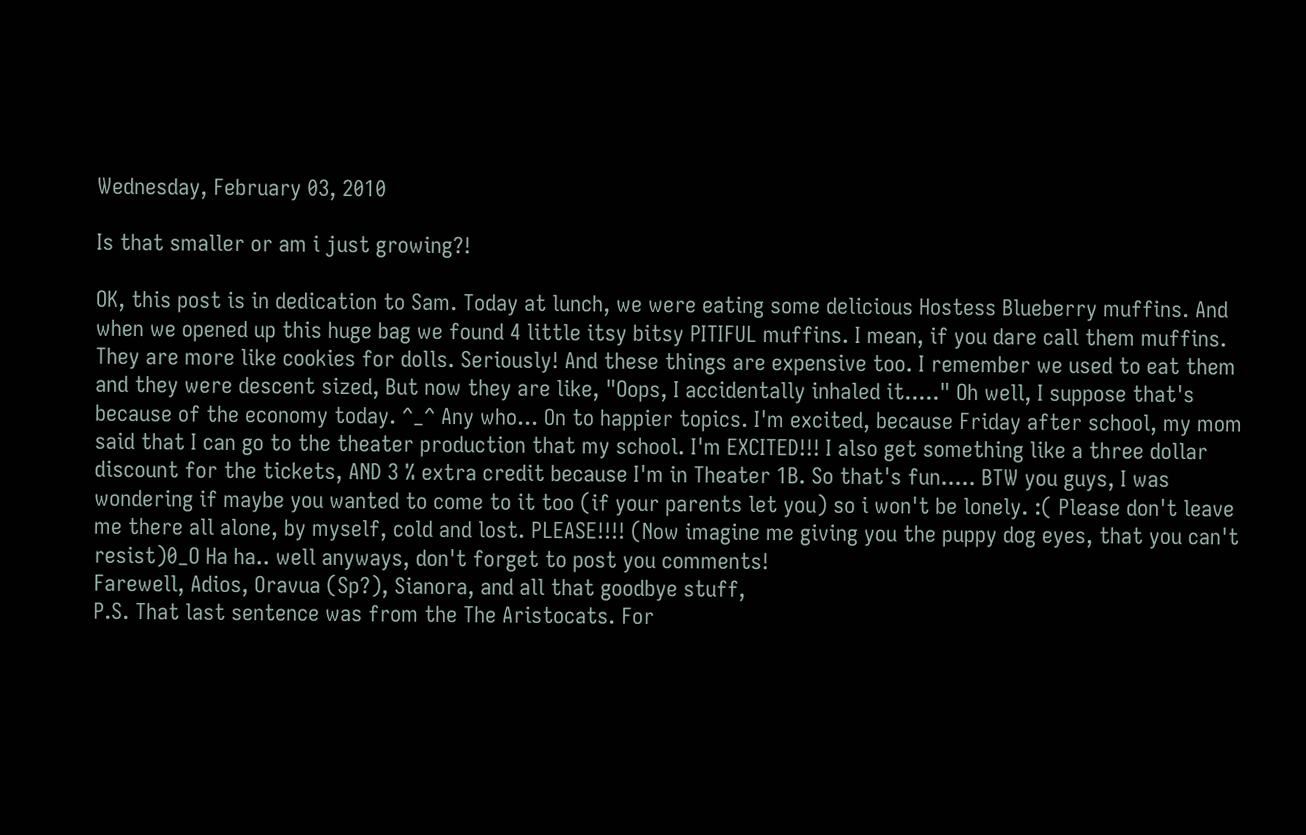Wednesday, February 03, 2010

Is that smaller or am i just growing?!

OK, this post is in dedication to Sam. Today at lunch, we were eating some delicious Hostess Blueberry muffins. And when we opened up this huge bag we found 4 little itsy bitsy PITIFUL muffins. I mean, if you dare call them muffins. They are more like cookies for dolls. Seriously! And these things are expensive too. I remember we used to eat them and they were descent sized, But now they are like, "Oops, I accidentally inhaled it....." Oh well, I suppose that's because of the economy today. ^_^ Any who... On to happier topics. I'm excited, because Friday after school, my mom said that I can go to the theater production that my school. I'm EXCITED!!! I also get something like a three dollar discount for the tickets, AND 3 % extra credit because I'm in Theater 1B. So that's fun..... BTW you guys, I was wondering if maybe you wanted to come to it too (if your parents let you) so i won't be lonely. :( Please don't leave me there all alone, by myself, cold and lost. PLEASE!!!! (Now imagine me giving you the puppy dog eyes, that you can't resist)0_O Ha ha.. well anyways, don't forget to post you comments!
Farewell, Adios, Oravua (Sp?), Sianora, and all that goodbye stuff,
P.S. That last sentence was from the The Aristocats. For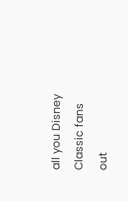all you Disney Classic fans out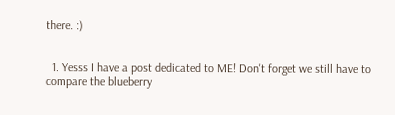there. :)


  1. Yesss I have a post dedicated to ME! Don't forget we still have to compare the blueberry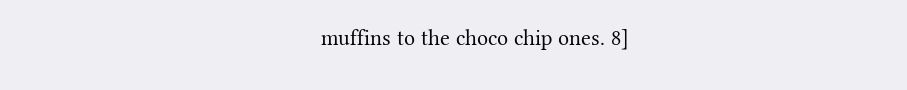muffins to the choco chip ones. 8]